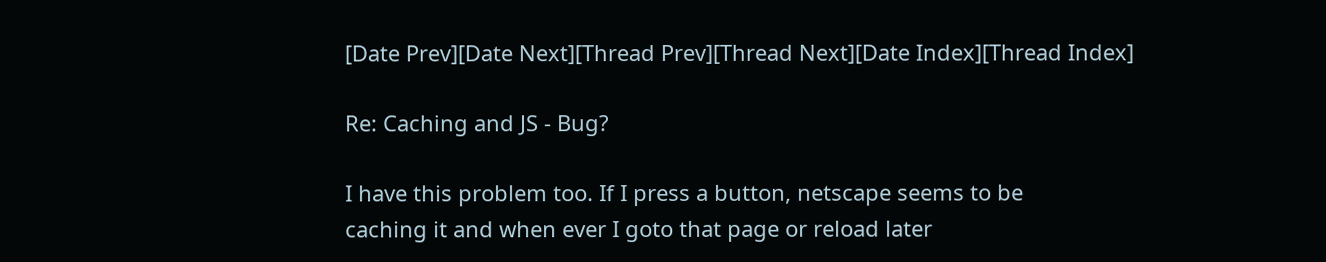[Date Prev][Date Next][Thread Prev][Thread Next][Date Index][Thread Index]

Re: Caching and JS - Bug?

I have this problem too. If I press a button, netscape seems to be
caching it and when ever I goto that page or reload later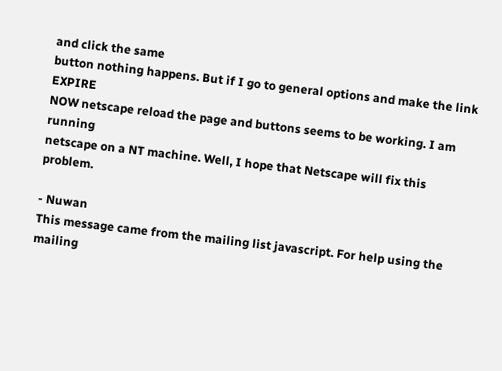and click the same
button nothing happens. But if I go to general options and make the link EXPIRE
NOW netscape reload the page and buttons seems to be working. I am running
netscape on a NT machine. Well, I hope that Netscape will fix this problem.

- Nuwan
This message came from the mailing list javascript. For help using the
mailing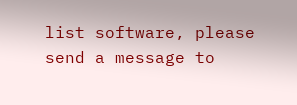list software, please send a message to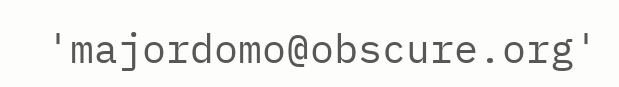'majordomo@obscure.org'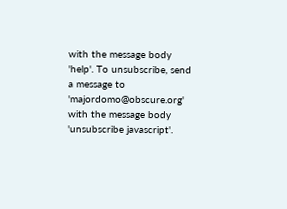with the message body 'help'. To unsubscribe, send a message to
'majordomo@obscure.org' with the message body 'unsubscribe javascript'.